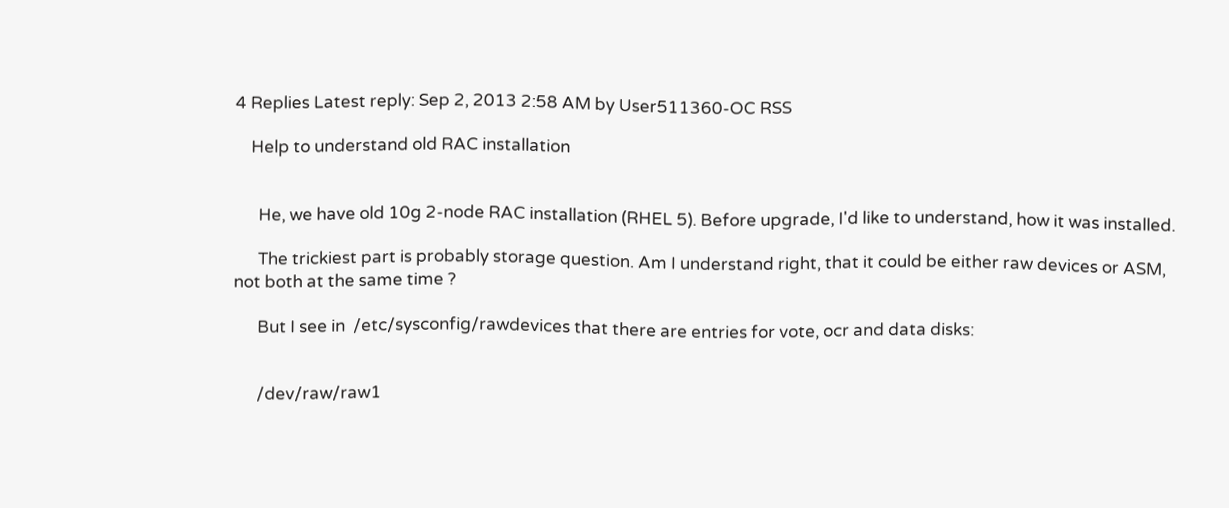4 Replies Latest reply: Sep 2, 2013 2:58 AM by User511360-OC RSS

    Help to understand old RAC installation


      He, we have old 10g 2-node RAC installation (RHEL 5). Before upgrade, I'd like to understand, how it was installed.

      The trickiest part is probably storage question. Am I understand right, that it could be either raw devices or ASM, not both at the same time ?

      But I see in  /etc/sysconfig/rawdevices that there are entries for vote, ocr and data disks:


      /dev/raw/raw1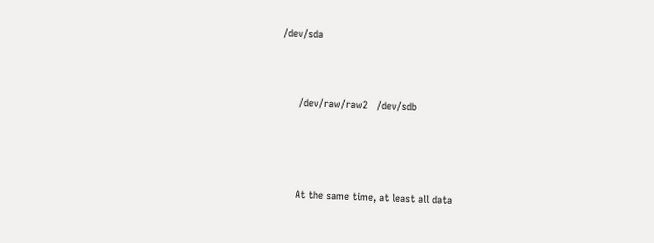/dev/sda


      /dev/raw/raw2   /dev/sdb



      At the same time, at least all data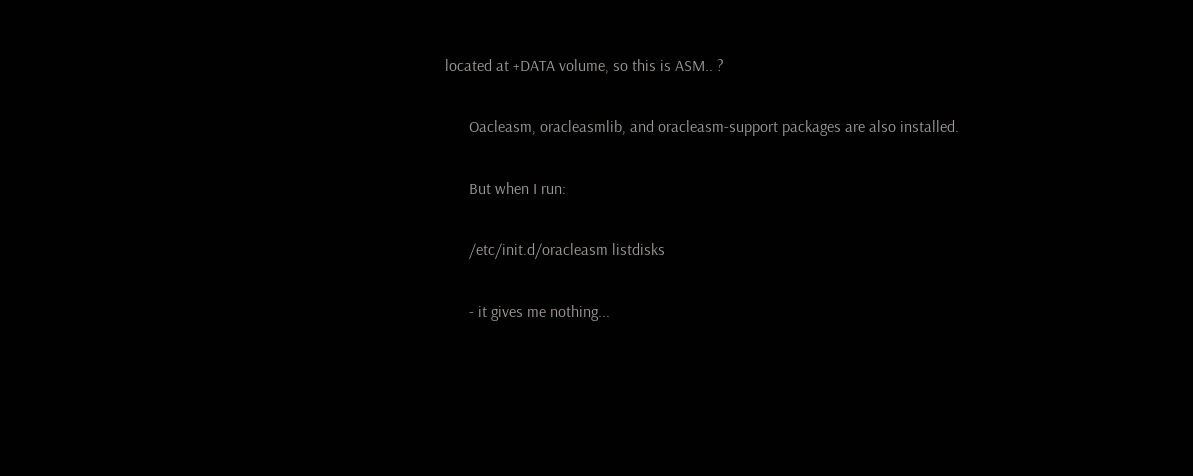located at +DATA volume, so this is ASM.. ?

      Oacleasm, oracleasmlib, and oracleasm-support packages are also installed.

      But when I run:

      /etc/init.d/oracleasm listdisks

      - it gives me nothing...